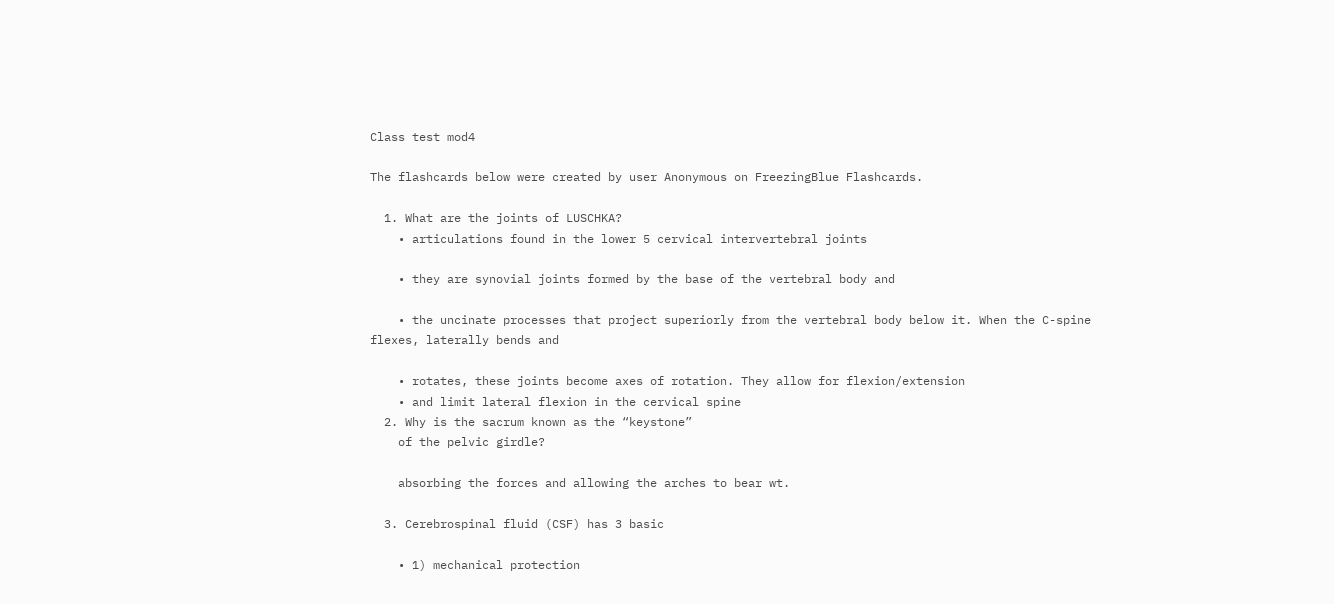Class test mod4

The flashcards below were created by user Anonymous on FreezingBlue Flashcards.

  1. What are the joints of LUSCHKA?
    • articulations found in the lower 5 cervical intervertebral joints

    • they are synovial joints formed by the base of the vertebral body and

    • the uncinate processes that project superiorly from the vertebral body below it. When the C-spine flexes, laterally bends and

    • rotates, these joints become axes of rotation. They allow for flexion/extension
    • and limit lateral flexion in the cervical spine
  2. Why is the sacrum known as the “keystone”
    of the pelvic girdle?

    absorbing the forces and allowing the arches to bear wt.

  3. Cerebrospinal fluid (CSF) has 3 basic

    • 1) mechanical protection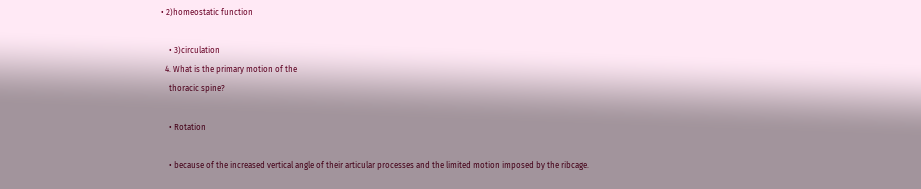• 2)homeostatic function

    • 3)circulation
  4. What is the primary motion of the
    thoracic spine?

    • Rotation

    • because of the increased vertical angle of their articular processes and the limited motion imposed by the ribcage.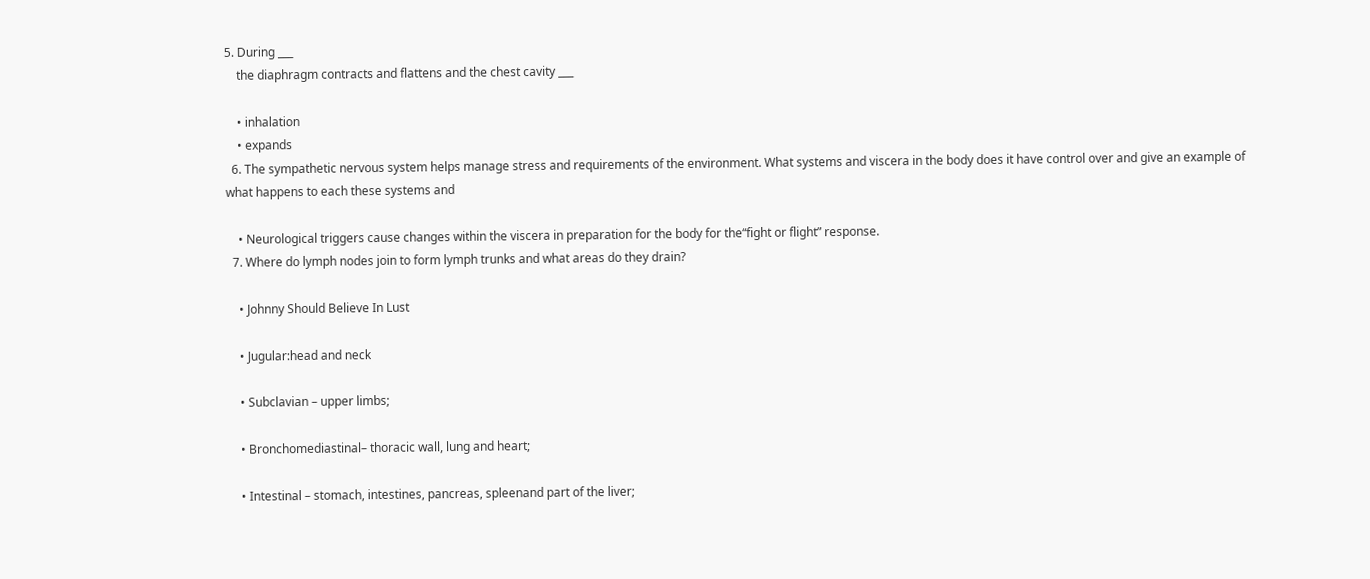5. During ___
    the diaphragm contracts and flattens and the chest cavity ___

    • inhalation
    • expands
  6. The sympathetic nervous system helps manage stress and requirements of the environment. What systems and viscera in the body does it have control over and give an example of what happens to each these systems and

    • Neurological triggers cause changes within the viscera in preparation for the body for the“fight or flight” response.
  7. Where do lymph nodes join to form lymph trunks and what areas do they drain?

    • Johnny Should Believe In Lust

    • Jugular:head and neck

    • Subclavian – upper limbs;

    • Bronchomediastinal– thoracic wall, lung and heart;

    • Intestinal – stomach, intestines, pancreas, spleenand part of the liver;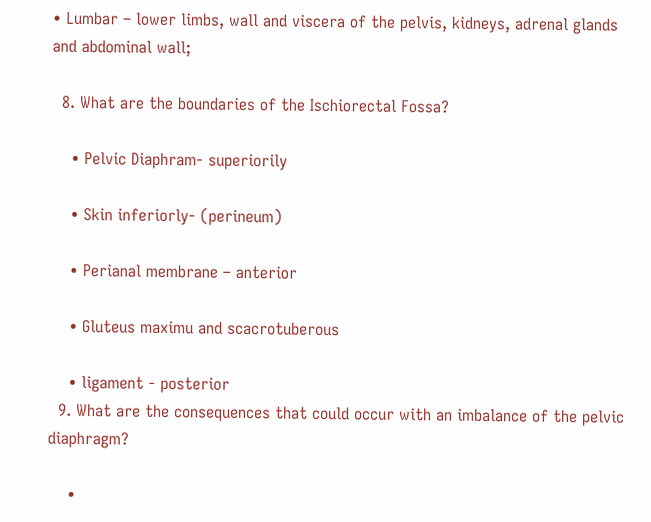• Lumbar – lower limbs, wall and viscera of the pelvis, kidneys, adrenal glands and abdominal wall;

  8. What are the boundaries of the Ischiorectal Fossa?

    • Pelvic Diaphram- superiorily

    • Skin inferiorly- (perineum)

    • Perianal membrane – anterior

    • Gluteus maximu and scacrotuberous

    • ligament - posterior
  9. What are the consequences that could occur with an imbalance of the pelvic diaphragm?

    •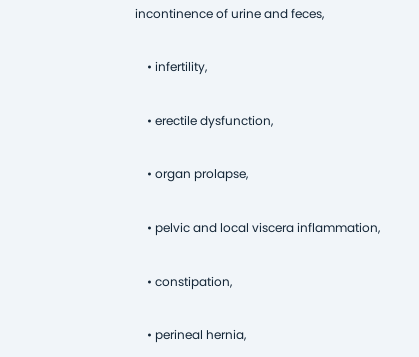incontinence of urine and feces,

    • infertility,

    • erectile dysfunction,

    • organ prolapse,

    • pelvic and local viscera inflammation,

    • constipation,

    • perineal hernia,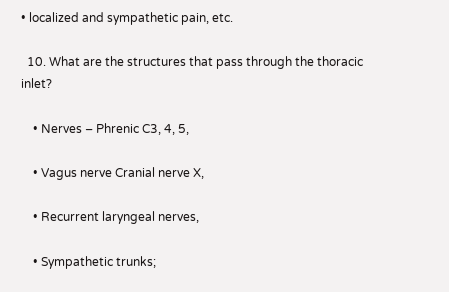• localized and sympathetic pain, etc.

  10. What are the structures that pass through the thoracic inlet?

    • Nerves – Phrenic C3, 4, 5,

    • Vagus nerve Cranial nerve X,

    • Recurrent laryngeal nerves,

    • Sympathetic trunks;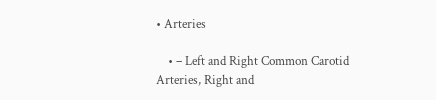• Arteries

    • – Left and Right Common Carotid Arteries, Right and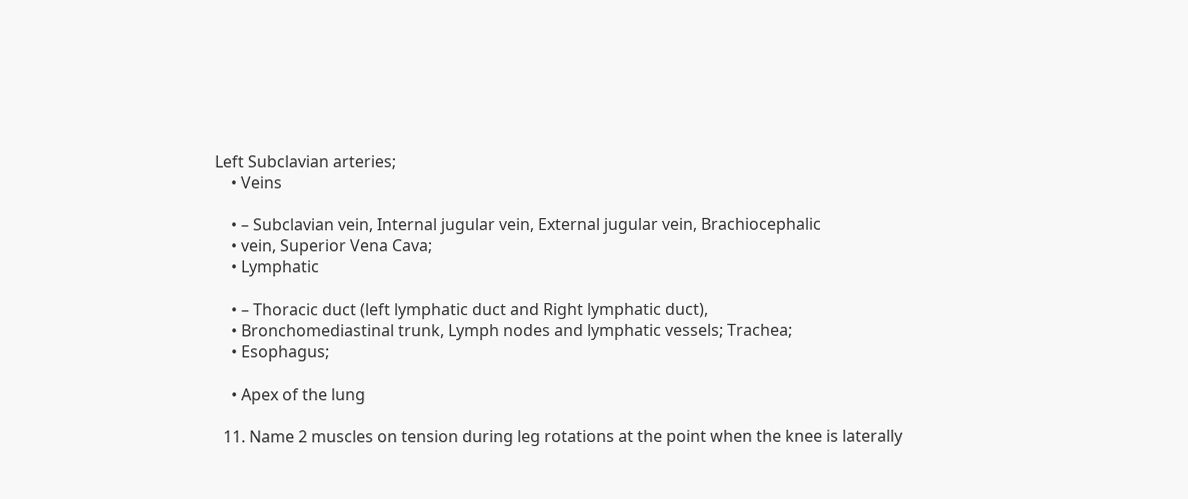Left Subclavian arteries;
    • Veins

    • – Subclavian vein, Internal jugular vein, External jugular vein, Brachiocephalic
    • vein, Superior Vena Cava;
    • Lymphatic

    • – Thoracic duct (left lymphatic duct and Right lymphatic duct),
    • Bronchomediastinal trunk, Lymph nodes and lymphatic vessels; Trachea;
    • Esophagus;

    • Apex of the lung

  11. Name 2 muscles on tension during leg rotations at the point when the knee is laterally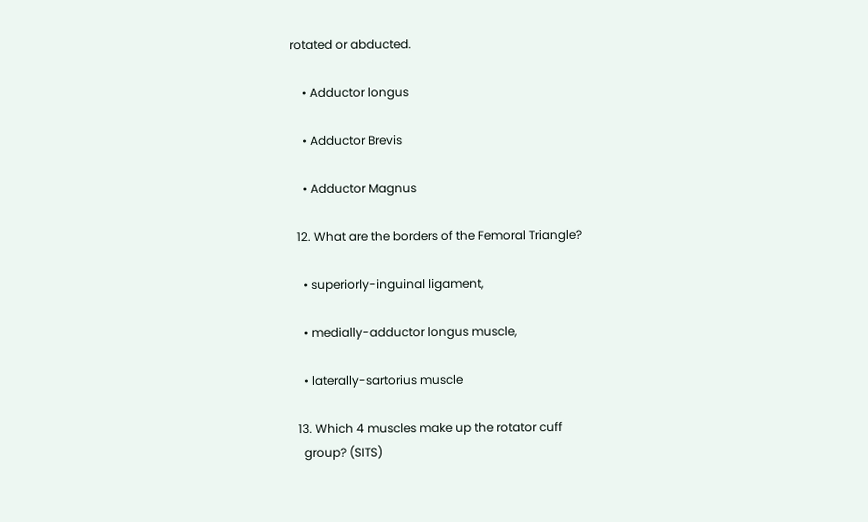rotated or abducted.

    • Adductor longus

    • Adductor Brevis

    • Adductor Magnus

  12. What are the borders of the Femoral Triangle?

    • superiorly-inguinal ligament,

    • medially-adductor longus muscle,

    • laterally-sartorius muscle

  13. Which 4 muscles make up the rotator cuff
    group? (SITS)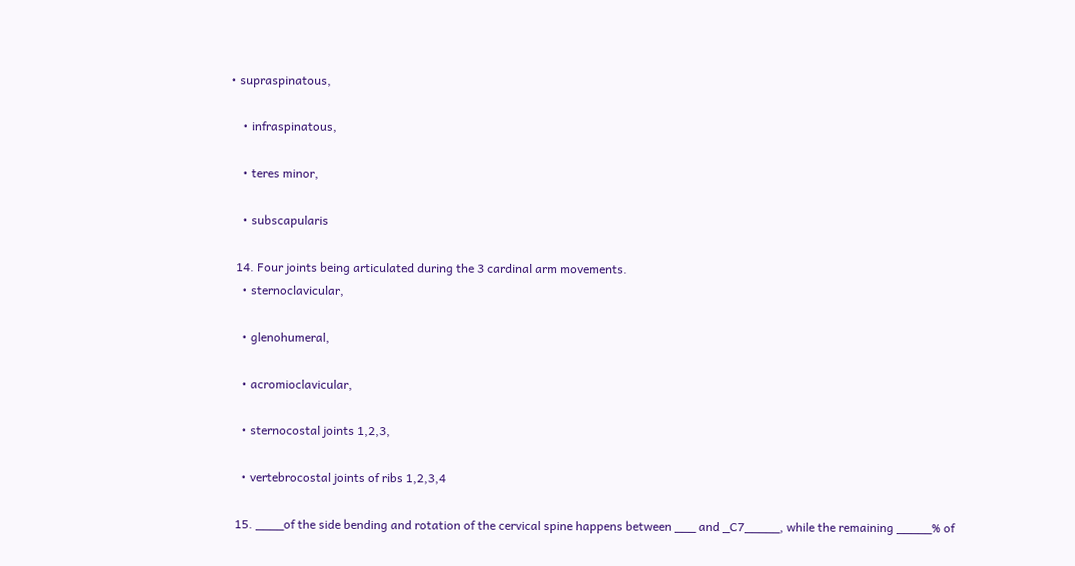• supraspinatous,

    • infraspinatous,

    • teres minor,

    • subscapularis

  14. Four joints being articulated during the 3 cardinal arm movements.
    • sternoclavicular,

    • glenohumeral,

    • acromioclavicular,

    • sternocostal joints 1,2,3,

    • vertebrocostal joints of ribs 1,2,3,4

  15. ____of the side bending and rotation of the cervical spine happens between ___ and _C7_____, while the remaining _____% of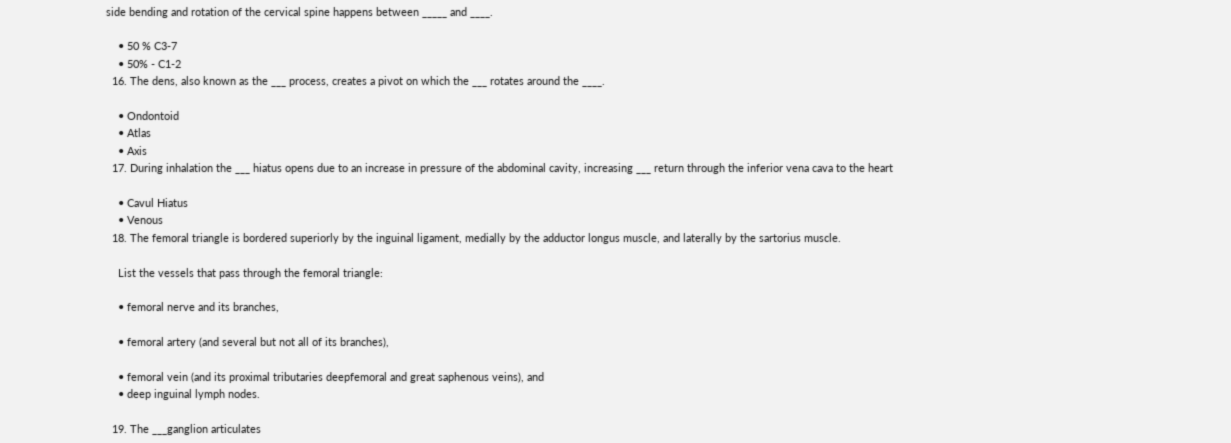side bending and rotation of the cervical spine happens between _____ and ____.

    • 50 % C3-7
    • 50% - C1-2
  16. The dens, also known as the ___ process, creates a pivot on which the ___ rotates around the ____.

    • Ondontoid
    • Atlas
    • Axis
  17. During inhalation the ___ hiatus opens due to an increase in pressure of the abdominal cavity, increasing ___ return through the inferior vena cava to the heart

    • Cavul Hiatus
    • Venous
  18. The femoral triangle is bordered superiorly by the inguinal ligament, medially by the adductor longus muscle, and laterally by the sartorius muscle.

    List the vessels that pass through the femoral triangle:

    • femoral nerve and its branches,

    • femoral artery (and several but not all of its branches),

    • femoral vein (and its proximal tributaries deepfemoral and great saphenous veins), and
    • deep inguinal lymph nodes.

  19. The ___ganglion articulates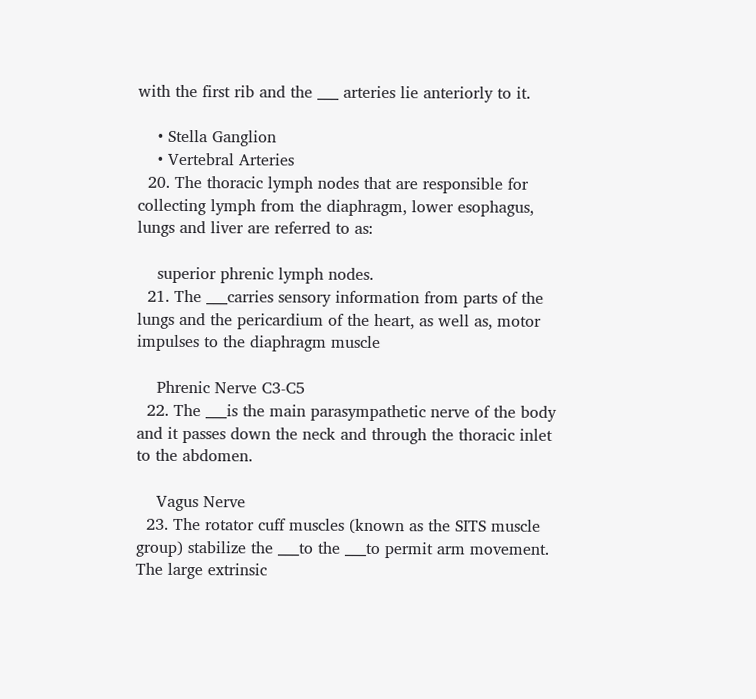with the first rib and the ___ arteries lie anteriorly to it.

    • Stella Ganglion
    • Vertebral Arteries
  20. The thoracic lymph nodes that are responsible for collecting lymph from the diaphragm, lower esophagus, lungs and liver are referred to as:

    superior phrenic lymph nodes.
  21. The ___carries sensory information from parts of the lungs and the pericardium of the heart, as well as, motor impulses to the diaphragm muscle

    Phrenic Nerve C3-C5
  22. The ___is the main parasympathetic nerve of the body and it passes down the neck and through the thoracic inlet to the abdomen.

    Vagus Nerve
  23. The rotator cuff muscles (known as the SITS muscle group) stabilize the ___to the ___to permit arm movement. The large extrinsic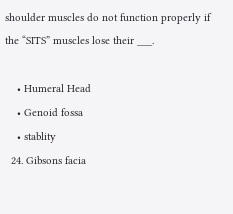shoulder muscles do not function properly if the “SITS” muscles lose their ___.

    • Humeral Head
    • Genoid fossa
    • stablity
  24. Gibsons facia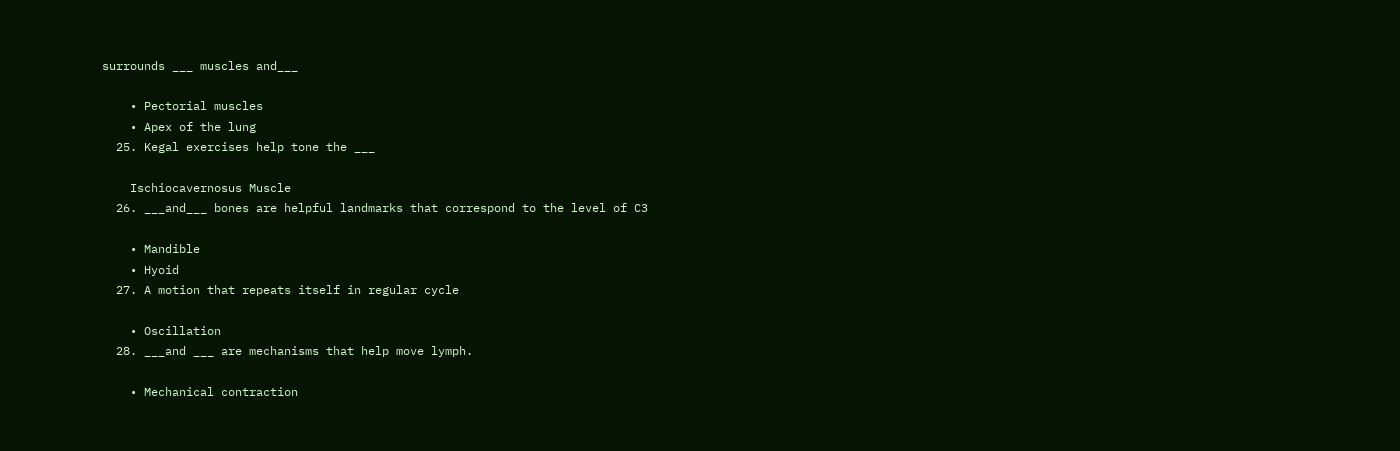surrounds ___ muscles and___

    • Pectorial muscles
    • Apex of the lung
  25. Kegal exercises help tone the ___

    Ischiocavernosus Muscle
  26. ___and___ bones are helpful landmarks that correspond to the level of C3

    • Mandible
    • Hyoid
  27. A motion that repeats itself in regular cycle

    • Oscillation
  28. ___and ___ are mechanisms that help move lymph.

    • Mechanical contraction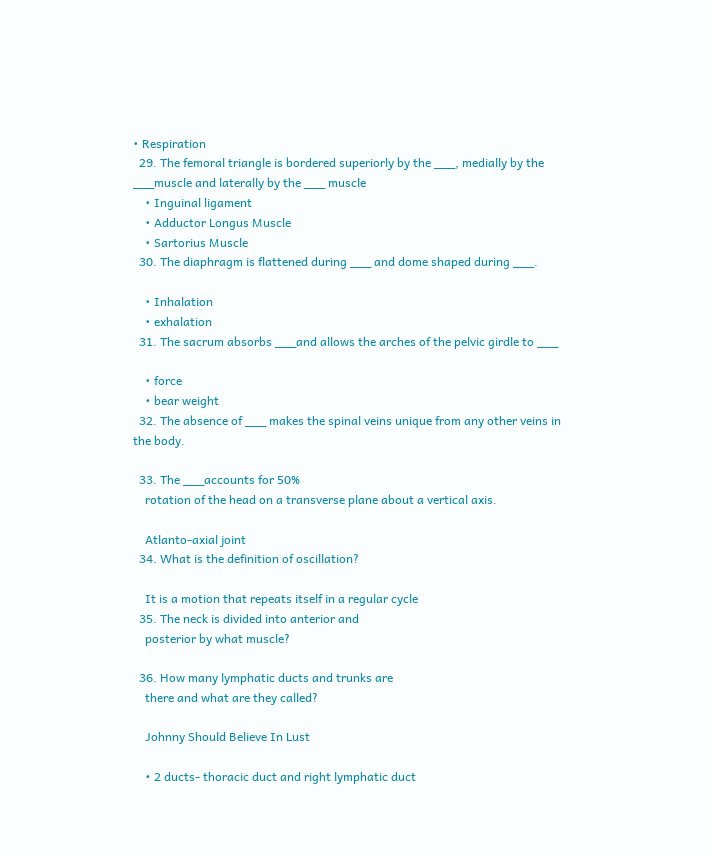• Respiration
  29. The femoral triangle is bordered superiorly by the ___, medially by the ___muscle and laterally by the ___ muscle
    • Inguinal ligament
    • Adductor Longus Muscle
    • Sartorius Muscle
  30. The diaphragm is flattened during ___ and dome shaped during ___.

    • Inhalation
    • exhalation
  31. The sacrum absorbs ___and allows the arches of the pelvic girdle to ___

    • force
    • bear weight
  32. The absence of ___ makes the spinal veins unique from any other veins in the body.

  33. The ___accounts for 50%
    rotation of the head on a transverse plane about a vertical axis.

    Atlanto-axial joint
  34. What is the definition of oscillation?

    It is a motion that repeats itself in a regular cycle
  35. The neck is divided into anterior and
    posterior by what muscle?

  36. How many lymphatic ducts and trunks are
    there and what are they called?

    Johnny Should Believe In Lust

    • 2 ducts- thoracic duct and right lymphatic duct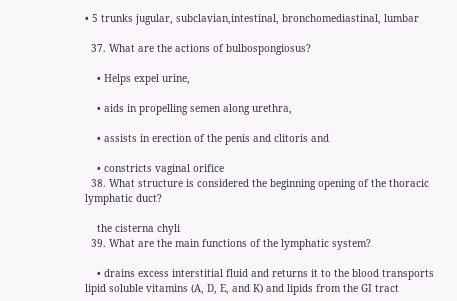• 5 trunks jugular, subclavian,intestinal, bronchomediastinal, lumbar

  37. What are the actions of bulbospongiosus?

    • Helps expel urine,

    • aids in propelling semen along urethra,

    • assists in erection of the penis and clitoris and

    • constricts vaginal orifice
  38. What structure is considered the beginning opening of the thoracic lymphatic duct?

    the cisterna chyli
  39. What are the main functions of the lymphatic system?

    • drains excess interstitial fluid and returns it to the blood transports lipid soluble vitamins (A, D, E, and K) and lipids from the GI tract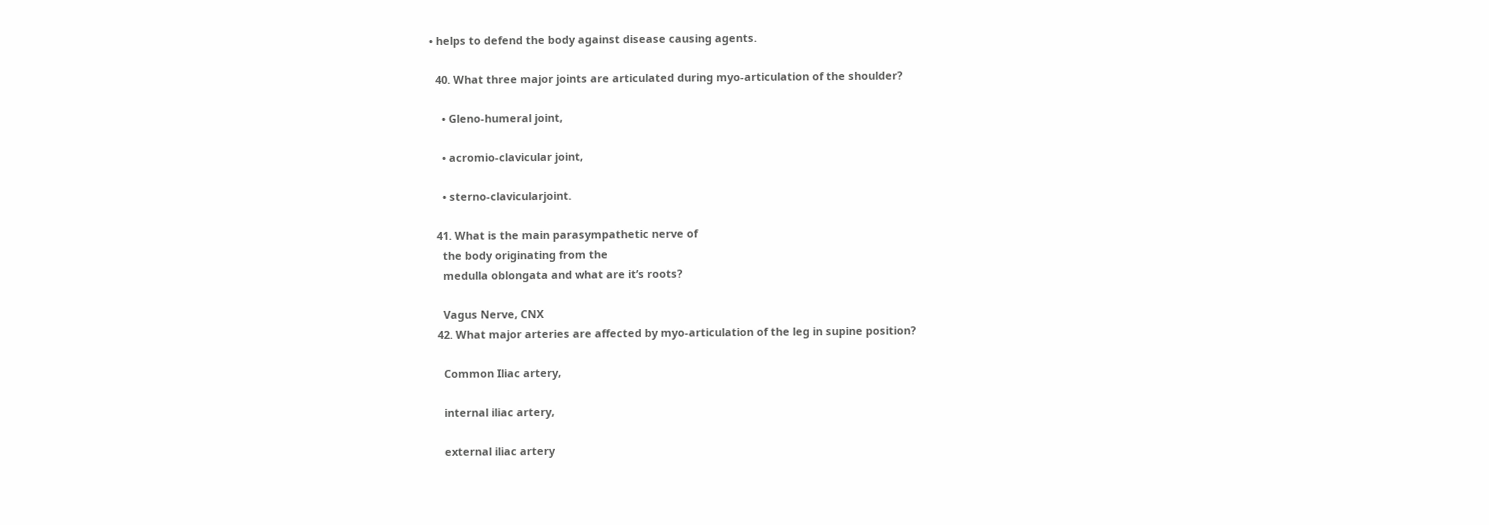• helps to defend the body against disease causing agents.

  40. What three major joints are articulated during myo-articulation of the shoulder?

    • Gleno-humeral joint,

    • acromio-clavicular joint,

    • sterno-clavicularjoint.

  41. What is the main parasympathetic nerve of
    the body originating from the
    medulla oblongata and what are it’s roots?

    Vagus Nerve, CNX
  42. What major arteries are affected by myo-articulation of the leg in supine position?

    Common Iliac artery,

    internal iliac artery,

    external iliac artery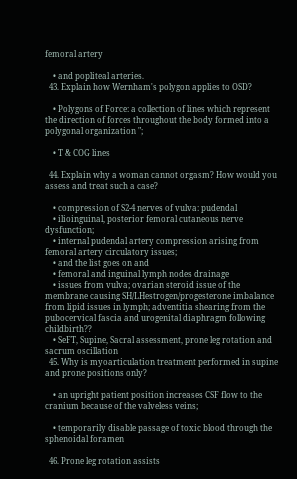femoral artery

    • and popliteal arteries.
  43. Explain how Wernham's polygon applies to OSD?

    • Polygons of Force: a collection of lines which represent the direction of forces throughout the body formed into a polygonal organization ";

    • T & COG lines

  44. Explain why a woman cannot orgasm? How would you assess and treat such a case?

    • compression of S2-4 nerves of vulva: pudendal
    • ilioinguinal, posterior femoral cutaneous nerve dysfunction;
    • internal pudendal artery compression arising from femoral artery circulatory issues;
    • and the list goes on and
    • femoral and inguinal lymph nodes drainage
    • issues from vulva; ovarian steroid issue of the membrane causing SH/LHestrogen/progesterone imbalance from lipid issues in lymph; adventitia shearing from the pubocervical fascia and urogenital diaphragm following childbirth??
    • SeFT, Supine, Sacral assessment, prone leg rotation and sacrum oscillation
  45. Why is myoarticulation treatment performed in supine and prone positions only?

    • an upright patient position increases CSF flow to the cranium because of the valveless veins;

    • temporarily disable passage of toxic blood through the sphenoidal foramen

  46. Prone leg rotation assists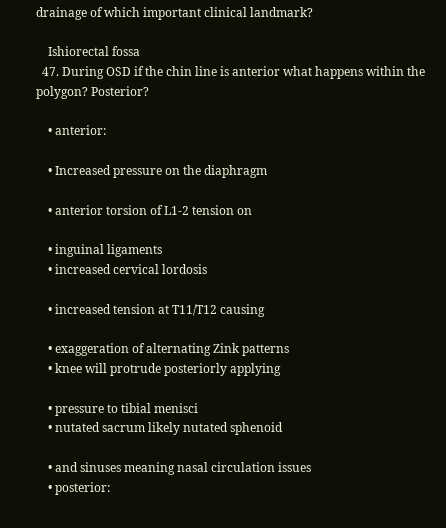drainage of which important clinical landmark?

    Ishiorectal fossa
  47. During OSD if the chin line is anterior what happens within the polygon? Posterior?

    • anterior:

    • Increased pressure on the diaphragm

    • anterior torsion of L1-2 tension on

    • inguinal ligaments
    • increased cervical lordosis

    • increased tension at T11/T12 causing

    • exaggeration of alternating Zink patterns
    • knee will protrude posteriorly applying

    • pressure to tibial menisci
    • nutated sacrum likely nutated sphenoid

    • and sinuses meaning nasal circulation issues
    • posterior: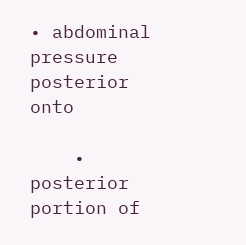• abdominal pressure posterior onto

    • posterior portion of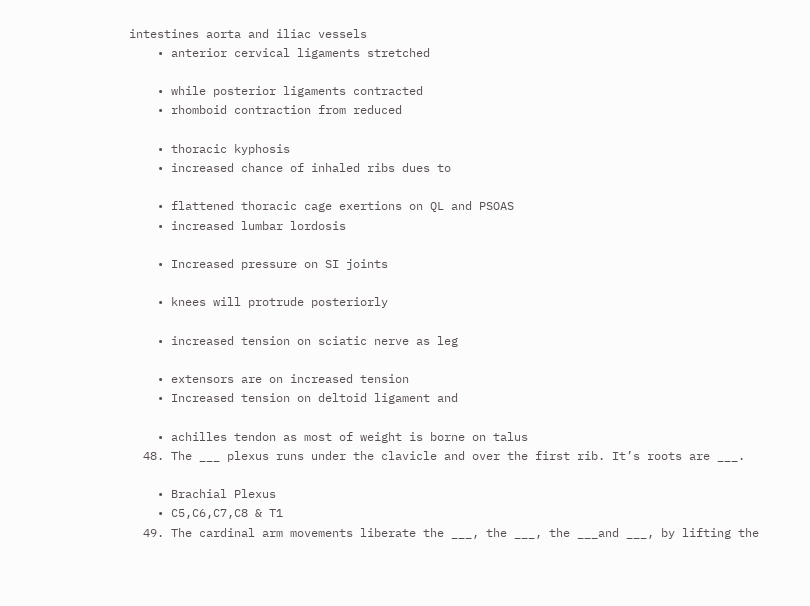intestines aorta and iliac vessels
    • anterior cervical ligaments stretched

    • while posterior ligaments contracted
    • rhomboid contraction from reduced

    • thoracic kyphosis
    • increased chance of inhaled ribs dues to

    • flattened thoracic cage exertions on QL and PSOAS
    • increased lumbar lordosis

    • Increased pressure on SI joints

    • knees will protrude posteriorly

    • increased tension on sciatic nerve as leg

    • extensors are on increased tension
    • Increased tension on deltoid ligament and

    • achilles tendon as most of weight is borne on talus
  48. The ___ plexus runs under the clavicle and over the first rib. It’s roots are ___.

    • Brachial Plexus
    • C5,C6,C7,C8 & T1
  49. The cardinal arm movements liberate the ___, the ___, the ___and ___, by lifting the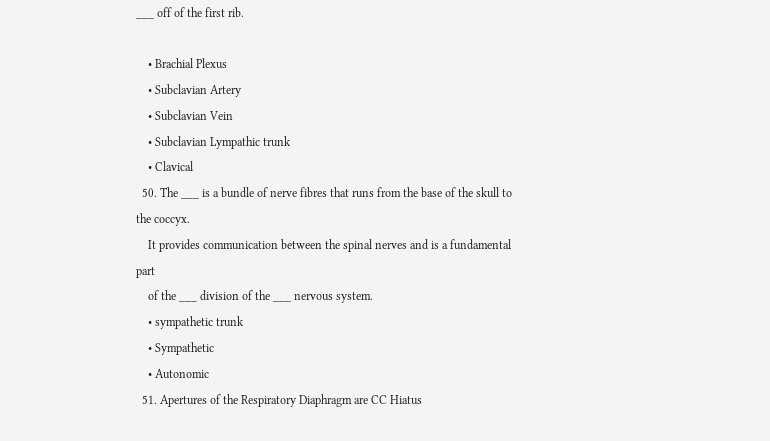___ off of the first rib.

    • Brachial Plexus
    • Subclavian Artery
    • Subclavian Vein
    • Subclavian Lympathic trunk
    • Clavical
  50. The ___ is a bundle of nerve fibres that runs from the base of the skull to the coccyx.
    It provides communication between the spinal nerves and is a fundamental part
    of the ___ division of the ___ nervous system.
    • sympathetic trunk
    • Sympathetic
    • Autonomic
  51. Apertures of the Respiratory Diaphragm are CC Hiatus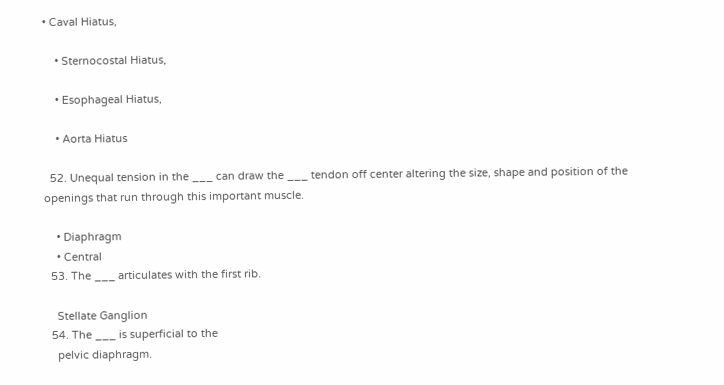• Caval Hiatus,

    • Sternocostal Hiatus,

    • Esophageal Hiatus,

    • Aorta Hiatus

  52. Unequal tension in the ___ can draw the ___ tendon off center altering the size, shape and position of the openings that run through this important muscle.

    • Diaphragm
    • Central
  53. The ___ articulates with the first rib.

    Stellate Ganglion
  54. The ___ is superficial to the
    pelvic diaphragm.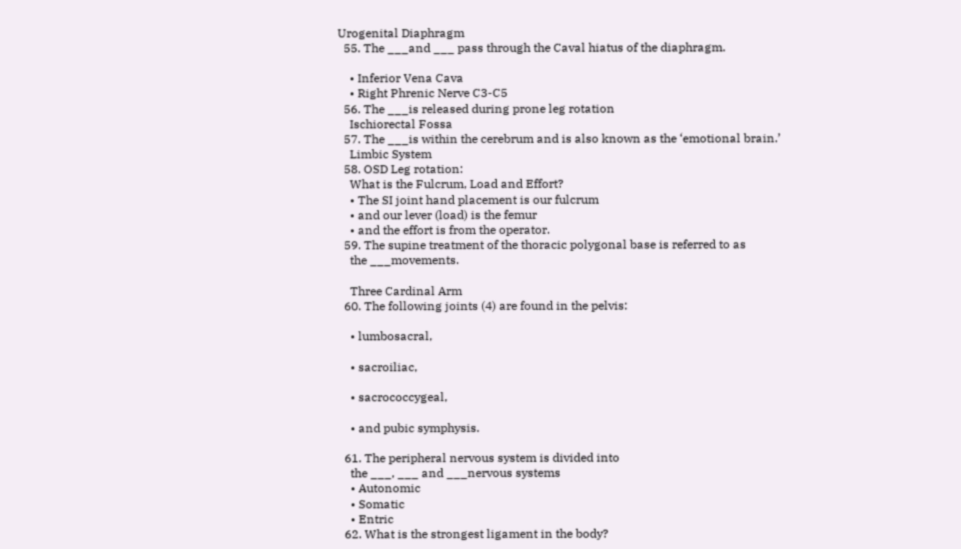Urogenital Diaphragm
  55. The ___and ___ pass through the Caval hiatus of the diaphragm.

    • Inferior Vena Cava
    • Right Phrenic Nerve C3-C5
  56. The ___is released during prone leg rotation
    Ischiorectal Fossa
  57. The ___is within the cerebrum and is also known as the ‘emotional brain.’
    Limbic System
  58. OSD Leg rotation:
    What is the Fulcrum, Load and Effort?
    • The SI joint hand placement is our fulcrum
    • and our lever (load) is the femur
    • and the effort is from the operator.
  59. The supine treatment of the thoracic polygonal base is referred to as
    the ___movements.

    Three Cardinal Arm
  60. The following joints (4) are found in the pelvis:

    • lumbosacral,

    • sacroiliac,

    • sacrococcygeal,

    • and pubic symphysis.

  61. The peripheral nervous system is divided into
    the ___, ___ and ___nervous systems
    • Autonomic
    • Somatic
    • Entric
  62. What is the strongest ligament in the body?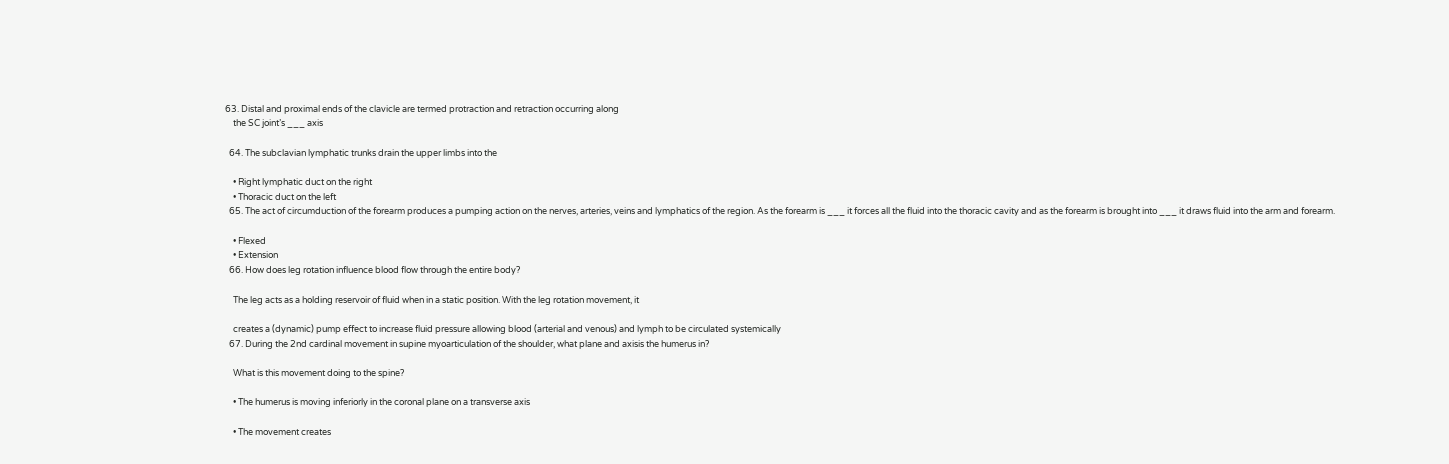63. Distal and proximal ends of the clavicle are termed protraction and retraction occurring along
    the SC joint’s ___ axis

  64. The subclavian lymphatic trunks drain the upper limbs into the

    • Right lymphatic duct on the right
    • Thoracic duct on the left
  65. The act of circumduction of the forearm produces a pumping action on the nerves, arteries, veins and lymphatics of the region. As the forearm is ___ it forces all the fluid into the thoracic cavity and as the forearm is brought into ___ it draws fluid into the arm and forearm.

    • Flexed
    • Extension
  66. How does leg rotation influence blood flow through the entire body?

    The leg acts as a holding reservoir of fluid when in a static position. With the leg rotation movement, it

    creates a (dynamic) pump effect to increase fluid pressure allowing blood (arterial and venous) and lymph to be circulated systemically
  67. During the 2nd cardinal movement in supine myoarticulation of the shoulder, what plane and axisis the humerus in?

    What is this movement doing to the spine?

    • The humerus is moving inferiorly in the coronal plane on a transverse axis

    • The movement creates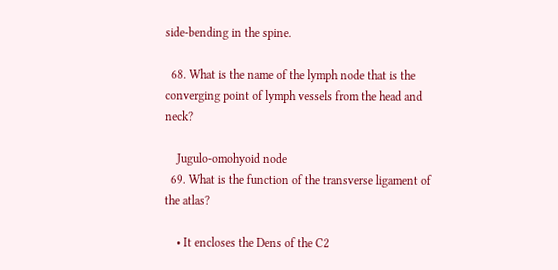side-bending in the spine.

  68. What is the name of the lymph node that is the converging point of lymph vessels from the head and neck?

    Jugulo-omohyoid node
  69. What is the function of the transverse ligament of the atlas?

    • It encloses the Dens of the C2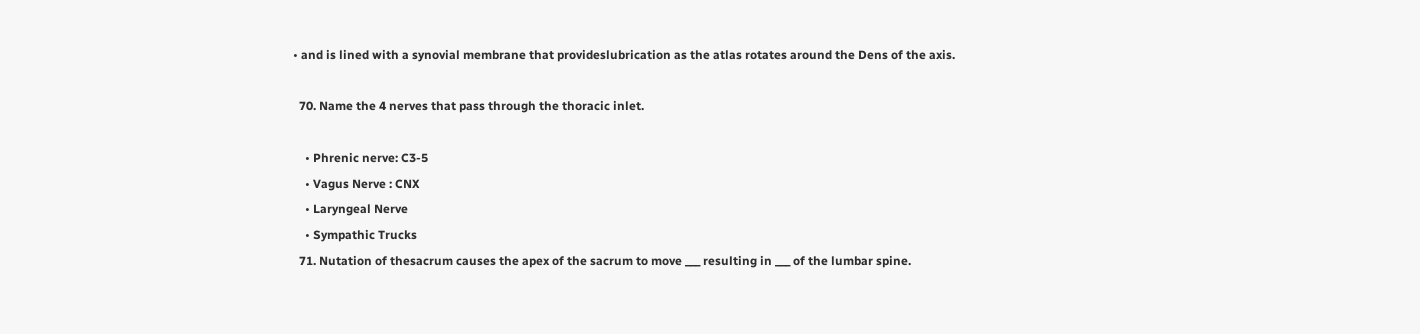• and is lined with a synovial membrane that provideslubrication as the atlas rotates around the Dens of the axis.

  70. Name the 4 nerves that pass through the thoracic inlet.

    • Phrenic nerve: C3-5
    • Vagus Nerve : CNX
    • Laryngeal Nerve
    • Sympathic Trucks
  71. Nutation of thesacrum causes the apex of the sacrum to move ___ resulting in ___ of the lumbar spine.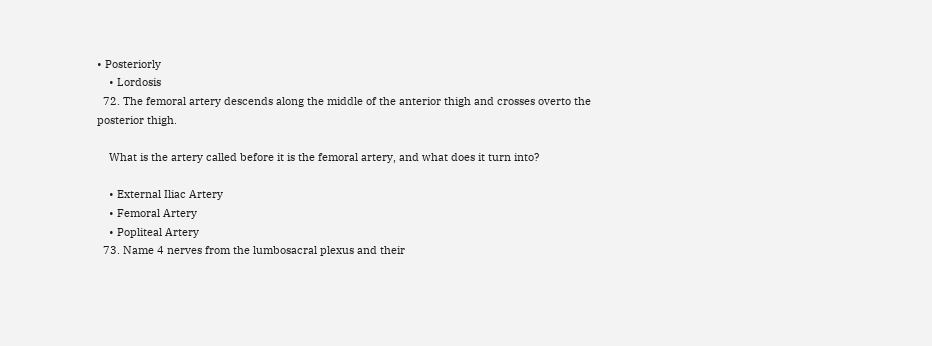• Posteriorly
    • Lordosis
  72. The femoral artery descends along the middle of the anterior thigh and crosses overto the posterior thigh.

    What is the artery called before it is the femoral artery, and what does it turn into?

    • External Iliac Artery
    • Femoral Artery
    • Popliteal Artery
  73. Name 4 nerves from the lumbosacral plexus and their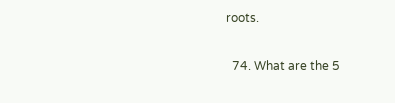roots.

  74. What are the 5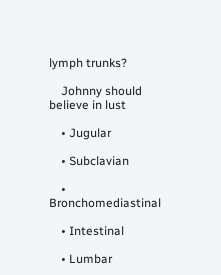lymph trunks?

    Johnny should believe in lust

    • Jugular

    • Subclavian

    • Bronchomediastinal

    • Intestinal

    • Lumbar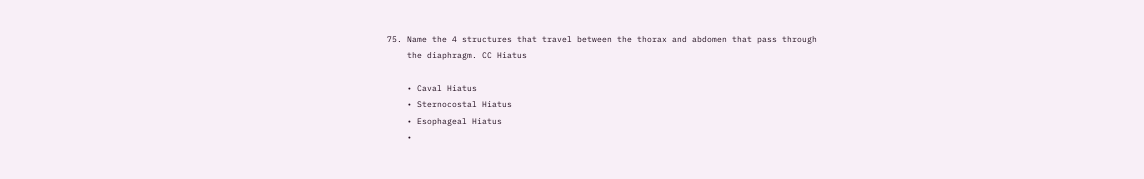75. Name the 4 structures that travel between the thorax and abdomen that pass through
    the diaphragm. CC Hiatus

    • Caval Hiatus
    • Sternocostal Hiatus
    • Esophageal Hiatus
    •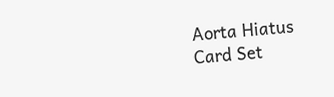Aorta Hiatus
Card Set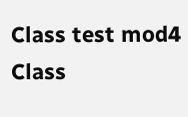Class test mod4
Class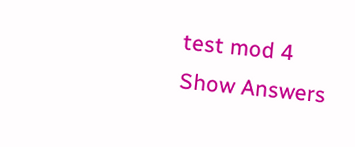test mod 4
Show Answers